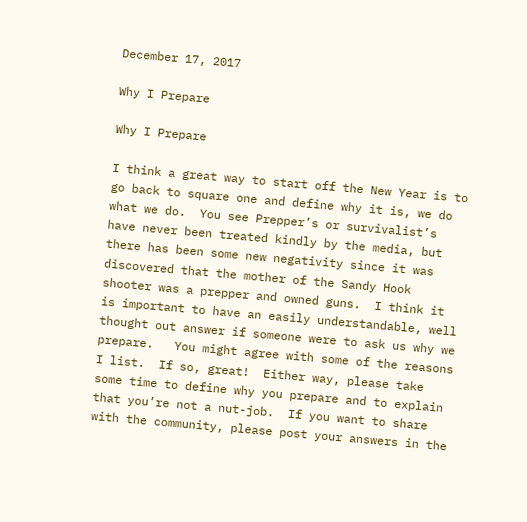December 17, 2017

Why I Prepare

Why I Prepare

I think a great way to start off the New Year is to go back to square one and define why it is, we do what we do.  You see Prepper’s or survivalist’s have never been treated kindly by the media, but there has been some new negativity since it was discovered that the mother of the Sandy Hook shooter was a prepper and owned guns.  I think it is important to have an easily understandable, well thought out answer if someone were to ask us why we prepare.   You might agree with some of the reasons I list.  If so, great!  Either way, please take some time to define why you prepare and to explain that you’re not a nut-job.  If you want to share with the community, please post your answers in the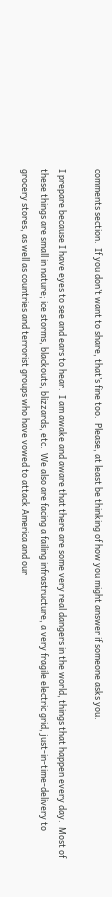comments section.  If you don’t want to share, that’s fine too.  Please, at least be thinking of how you might answer if someone asks you.

I prepare because I have eyes to see and ears to hear.  I am awake and aware that there are some very real dangers in the world, things that happen every day.  Most of these things are small in nature; ice storms, blackouts, blizzards, etc.  We also are facing a failing infrastructure, a very fragile electric grid, just-in-time-delivery to grocery stores, as well as countries and terrorist groups who have vowed to attack America and our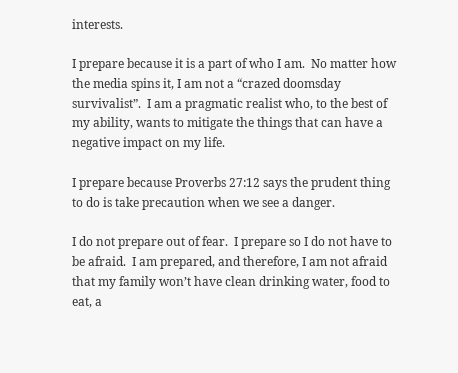interests.

I prepare because it is a part of who I am.  No matter how the media spins it, I am not a “crazed doomsday survivalist”.  I am a pragmatic realist who, to the best of my ability, wants to mitigate the things that can have a negative impact on my life.

I prepare because Proverbs 27:12 says the prudent thing to do is take precaution when we see a danger.

I do not prepare out of fear.  I prepare so I do not have to be afraid.  I am prepared, and therefore, I am not afraid that my family won’t have clean drinking water, food to eat, a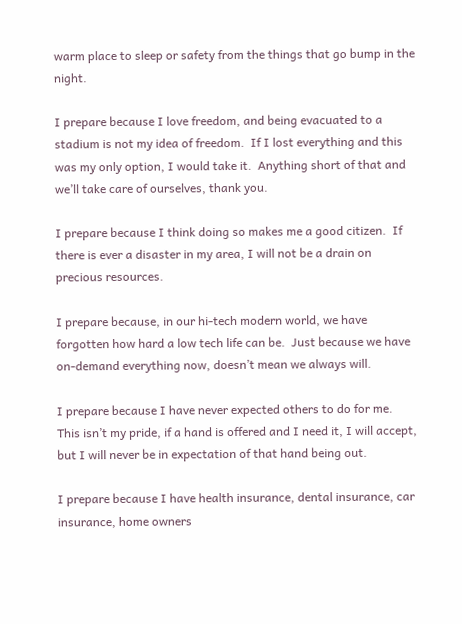warm place to sleep or safety from the things that go bump in the night.

I prepare because I love freedom, and being evacuated to a stadium is not my idea of freedom.  If I lost everything and this was my only option, I would take it.  Anything short of that and we’ll take care of ourselves, thank you.

I prepare because I think doing so makes me a good citizen.  If there is ever a disaster in my area, I will not be a drain on precious resources.

I prepare because, in our hi-tech modern world, we have forgotten how hard a low tech life can be.  Just because we have on-demand everything now, doesn’t mean we always will.

I prepare because I have never expected others to do for me.  This isn’t my pride, if a hand is offered and I need it, I will accept, but I will never be in expectation of that hand being out.

I prepare because I have health insurance, dental insurance, car insurance, home owners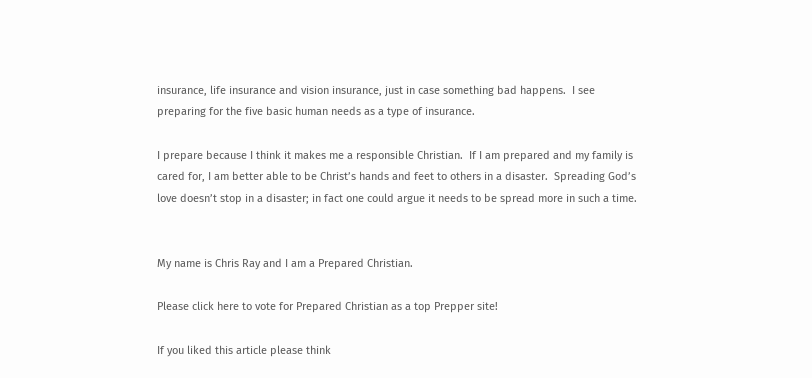insurance, life insurance and vision insurance, just in case something bad happens.  I see preparing for the five basic human needs as a type of insurance.

I prepare because I think it makes me a responsible Christian.  If I am prepared and my family is cared for, I am better able to be Christ’s hands and feet to others in a disaster.  Spreading God’s love doesn’t stop in a disaster; in fact one could argue it needs to be spread more in such a time.


My name is Chris Ray and I am a Prepared Christian.

Please click here to vote for Prepared Christian as a top Prepper site!

If you liked this article please think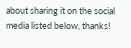about sharing it on the social media listed below, thanks!